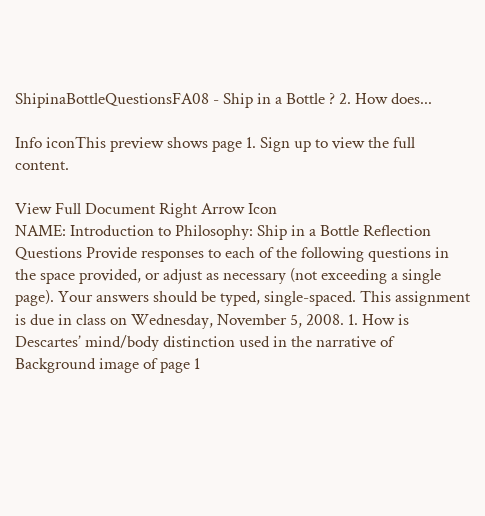ShipinaBottleQuestionsFA08 - Ship in a Bottle ? 2. How does...

Info iconThis preview shows page 1. Sign up to view the full content.

View Full Document Right Arrow Icon
NAME: Introduction to Philosophy: Ship in a Bottle Reflection Questions Provide responses to each of the following questions in the space provided, or adjust as necessary (not exceeding a single page). Your answers should be typed, single-spaced. This assignment is due in class on Wednesday, November 5, 2008. 1. How is Descartes’ mind/body distinction used in the narrative of
Background image of page 1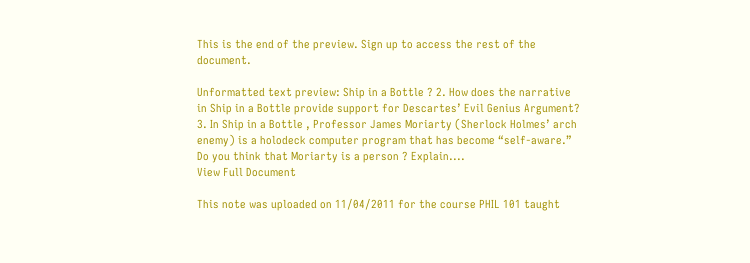This is the end of the preview. Sign up to access the rest of the document.

Unformatted text preview: Ship in a Bottle ? 2. How does the narrative in Ship in a Bottle provide support for Descartes’ Evil Genius Argument? 3. In Ship in a Bottle , Professor James Moriarty (Sherlock Holmes’ arch enemy) is a holodeck computer program that has become “self-aware.” Do you think that Moriarty is a person ? Explain....
View Full Document

This note was uploaded on 11/04/2011 for the course PHIL 101 taught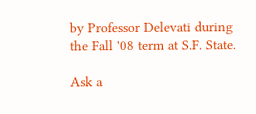by Professor Delevati during the Fall '08 term at S.F. State.

Ask a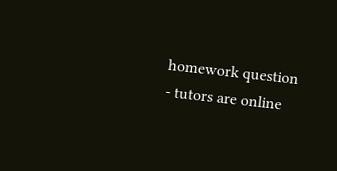homework question - tutors are online